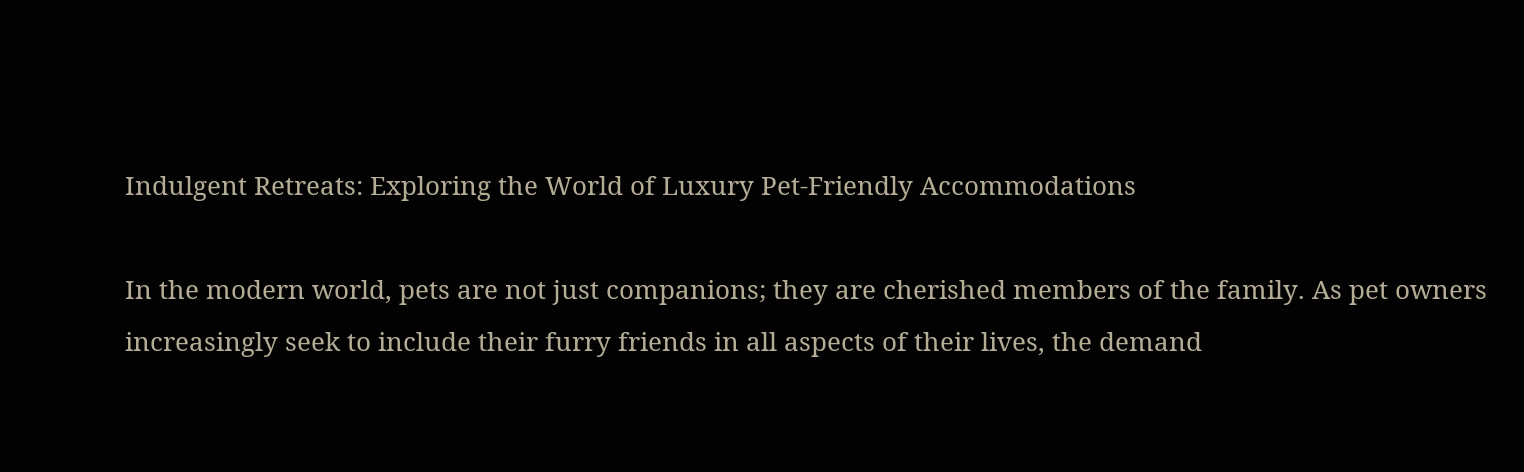Indulgent Retreats: Exploring the World of Luxury Pet-Friendly Accommodations

In the modern world, pets are not just companions; they are cherished members of the family. As pet owners increasingly seek to include their furry friends in all aspects of their lives, the demand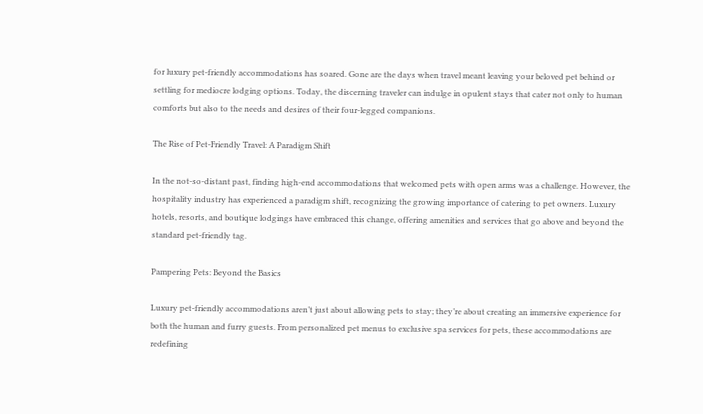for luxury pet-friendly accommodations has soared. Gone are the days when travel meant leaving your beloved pet behind or settling for mediocre lodging options. Today, the discerning traveler can indulge in opulent stays that cater not only to human comforts but also to the needs and desires of their four-legged companions.

The Rise of Pet-Friendly Travel: A Paradigm Shift

In the not-so-distant past, finding high-end accommodations that welcomed pets with open arms was a challenge. However, the hospitality industry has experienced a paradigm shift, recognizing the growing importance of catering to pet owners. Luxury hotels, resorts, and boutique lodgings have embraced this change, offering amenities and services that go above and beyond the standard pet-friendly tag.

Pampering Pets: Beyond the Basics

Luxury pet-friendly accommodations aren’t just about allowing pets to stay; they’re about creating an immersive experience for both the human and furry guests. From personalized pet menus to exclusive spa services for pets, these accommodations are redefining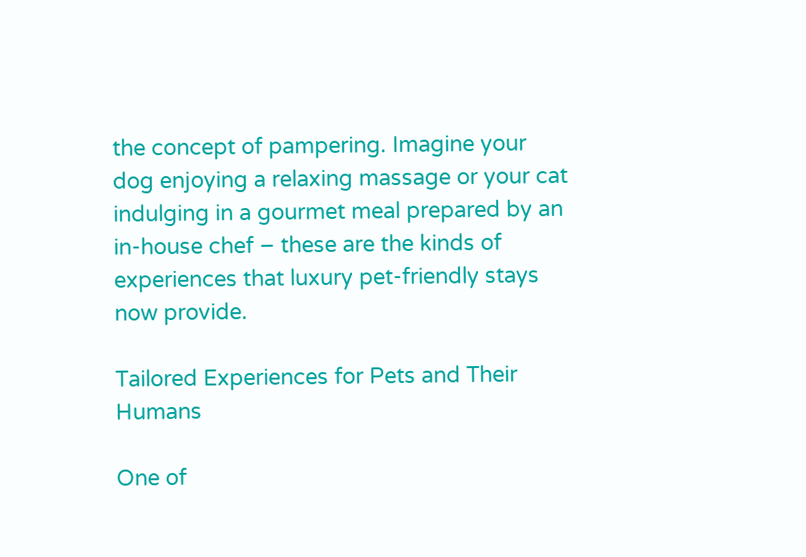the concept of pampering. Imagine your dog enjoying a relaxing massage or your cat indulging in a gourmet meal prepared by an in-house chef – these are the kinds of experiences that luxury pet-friendly stays now provide.

Tailored Experiences for Pets and Their Humans

One of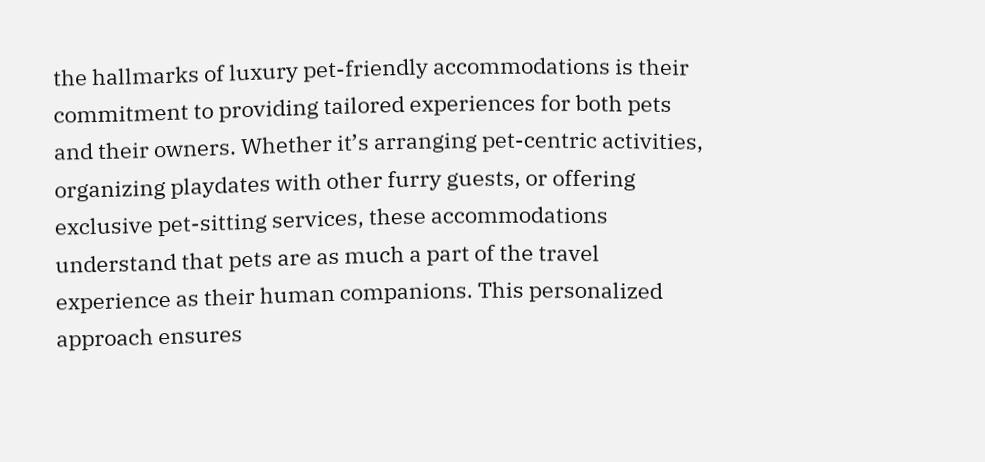the hallmarks of luxury pet-friendly accommodations is their commitment to providing tailored experiences for both pets and their owners. Whether it’s arranging pet-centric activities, organizing playdates with other furry guests, or offering exclusive pet-sitting services, these accommodations understand that pets are as much a part of the travel experience as their human companions. This personalized approach ensures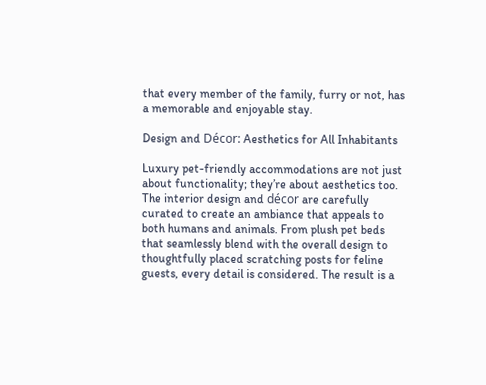that every member of the family, furry or not, has a memorable and enjoyable stay.

Design and Décor: Aesthetics for All Inhabitants

Luxury pet-friendly accommodations are not just about functionality; they’re about aesthetics too. The interior design and décor are carefully curated to create an ambiance that appeals to both humans and animals. From plush pet beds that seamlessly blend with the overall design to thoughtfully placed scratching posts for feline guests, every detail is considered. The result is a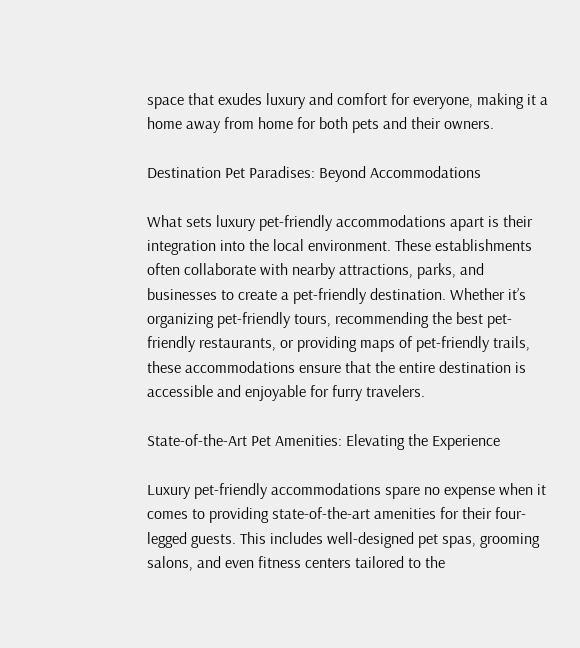space that exudes luxury and comfort for everyone, making it a home away from home for both pets and their owners.

Destination Pet Paradises: Beyond Accommodations

What sets luxury pet-friendly accommodations apart is their integration into the local environment. These establishments often collaborate with nearby attractions, parks, and businesses to create a pet-friendly destination. Whether it’s organizing pet-friendly tours, recommending the best pet-friendly restaurants, or providing maps of pet-friendly trails, these accommodations ensure that the entire destination is accessible and enjoyable for furry travelers.

State-of-the-Art Pet Amenities: Elevating the Experience

Luxury pet-friendly accommodations spare no expense when it comes to providing state-of-the-art amenities for their four-legged guests. This includes well-designed pet spas, grooming salons, and even fitness centers tailored to the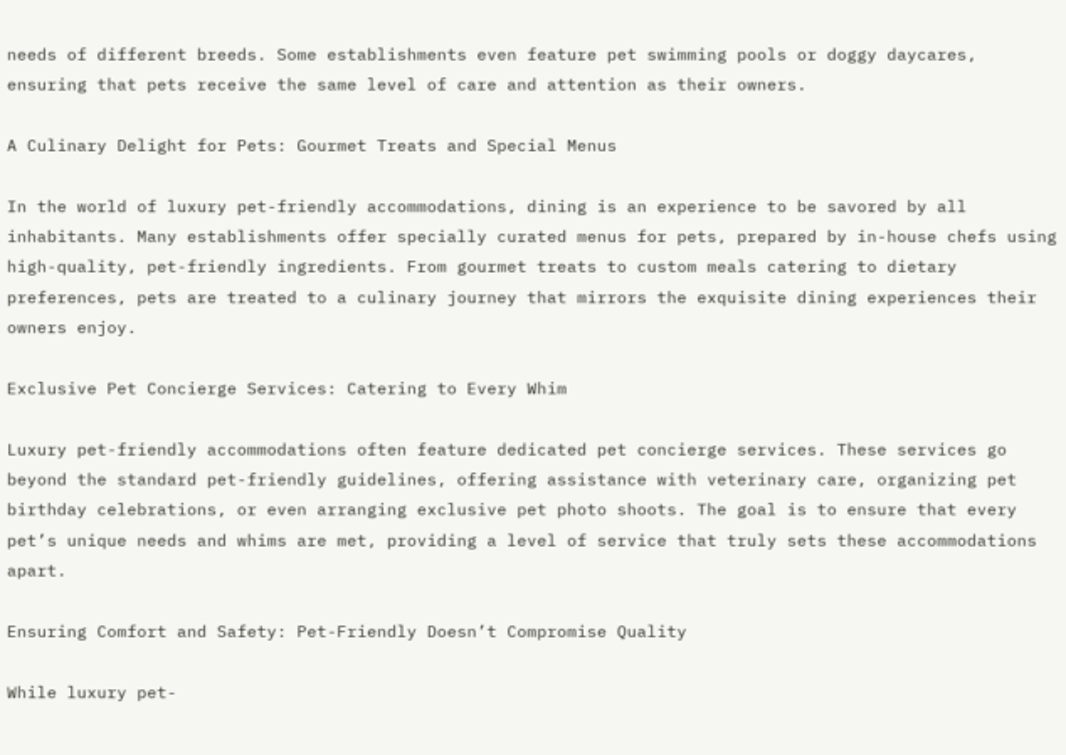needs of different breeds. Some establishments even feature pet swimming pools or doggy daycares, ensuring that pets receive the same level of care and attention as their owners.

A Culinary Delight for Pets: Gourmet Treats and Special Menus

In the world of luxury pet-friendly accommodations, dining is an experience to be savored by all inhabitants. Many establishments offer specially curated menus for pets, prepared by in-house chefs using high-quality, pet-friendly ingredients. From gourmet treats to custom meals catering to dietary preferences, pets are treated to a culinary journey that mirrors the exquisite dining experiences their owners enjoy.

Exclusive Pet Concierge Services: Catering to Every Whim

Luxury pet-friendly accommodations often feature dedicated pet concierge services. These services go beyond the standard pet-friendly guidelines, offering assistance with veterinary care, organizing pet birthday celebrations, or even arranging exclusive pet photo shoots. The goal is to ensure that every pet’s unique needs and whims are met, providing a level of service that truly sets these accommodations apart.

Ensuring Comfort and Safety: Pet-Friendly Doesn’t Compromise Quality

While luxury pet-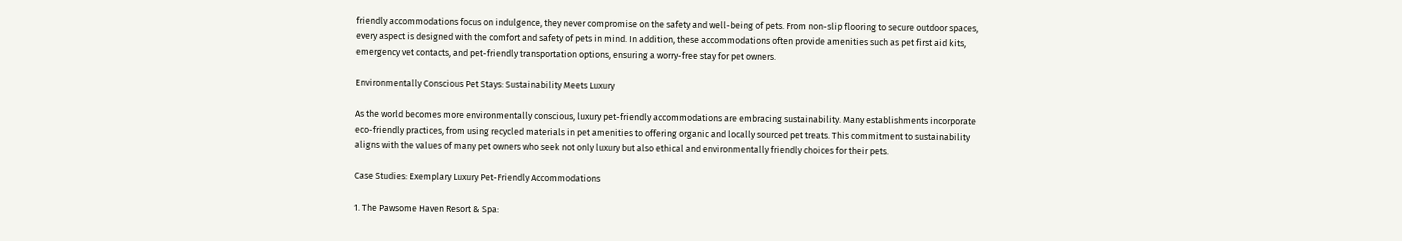friendly accommodations focus on indulgence, they never compromise on the safety and well-being of pets. From non-slip flooring to secure outdoor spaces, every aspect is designed with the comfort and safety of pets in mind. In addition, these accommodations often provide amenities such as pet first aid kits, emergency vet contacts, and pet-friendly transportation options, ensuring a worry-free stay for pet owners.

Environmentally Conscious Pet Stays: Sustainability Meets Luxury

As the world becomes more environmentally conscious, luxury pet-friendly accommodations are embracing sustainability. Many establishments incorporate eco-friendly practices, from using recycled materials in pet amenities to offering organic and locally sourced pet treats. This commitment to sustainability aligns with the values of many pet owners who seek not only luxury but also ethical and environmentally friendly choices for their pets.

Case Studies: Exemplary Luxury Pet-Friendly Accommodations

1. The Pawsome Haven Resort & Spa: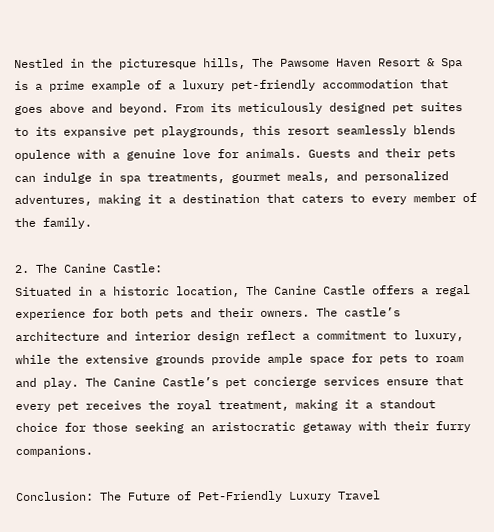Nestled in the picturesque hills, The Pawsome Haven Resort & Spa is a prime example of a luxury pet-friendly accommodation that goes above and beyond. From its meticulously designed pet suites to its expansive pet playgrounds, this resort seamlessly blends opulence with a genuine love for animals. Guests and their pets can indulge in spa treatments, gourmet meals, and personalized adventures, making it a destination that caters to every member of the family.

2. The Canine Castle:
Situated in a historic location, The Canine Castle offers a regal experience for both pets and their owners. The castle’s architecture and interior design reflect a commitment to luxury, while the extensive grounds provide ample space for pets to roam and play. The Canine Castle’s pet concierge services ensure that every pet receives the royal treatment, making it a standout choice for those seeking an aristocratic getaway with their furry companions.

Conclusion: The Future of Pet-Friendly Luxury Travel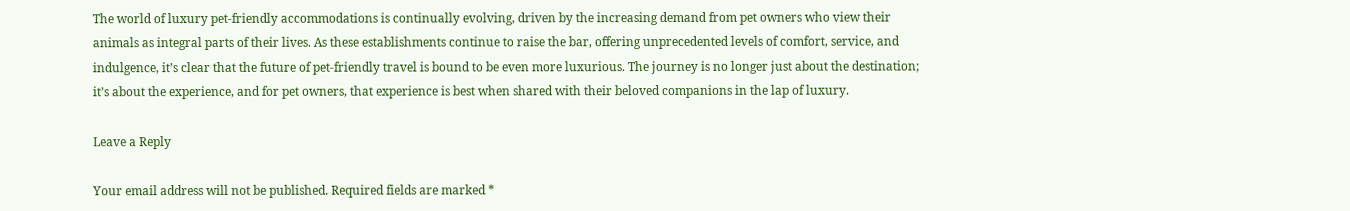The world of luxury pet-friendly accommodations is continually evolving, driven by the increasing demand from pet owners who view their animals as integral parts of their lives. As these establishments continue to raise the bar, offering unprecedented levels of comfort, service, and indulgence, it’s clear that the future of pet-friendly travel is bound to be even more luxurious. The journey is no longer just about the destination; it’s about the experience, and for pet owners, that experience is best when shared with their beloved companions in the lap of luxury.

Leave a Reply

Your email address will not be published. Required fields are marked *